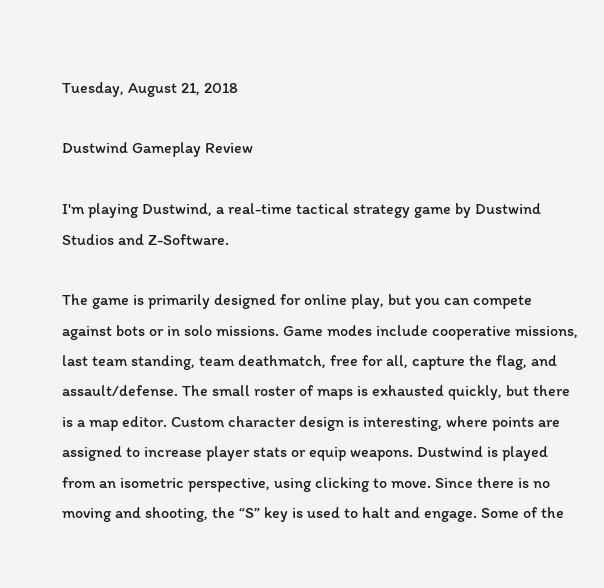Tuesday, August 21, 2018

Dustwind Gameplay Review

I'm playing Dustwind, a real-time tactical strategy game by Dustwind Studios and Z-Software.

The game is primarily designed for online play, but you can compete against bots or in solo missions. Game modes include cooperative missions, last team standing, team deathmatch, free for all, capture the flag, and assault/defense. The small roster of maps is exhausted quickly, but there is a map editor. Custom character design is interesting, where points are assigned to increase player stats or equip weapons. Dustwind is played from an isometric perspective, using clicking to move. Since there is no moving and shooting, the “S” key is used to halt and engage. Some of the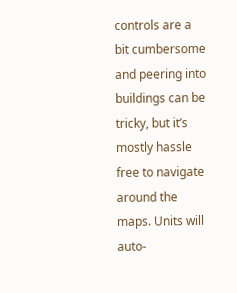controls are a bit cumbersome and peering into buildings can be tricky, but it’s mostly hassle free to navigate around the maps. Units will auto-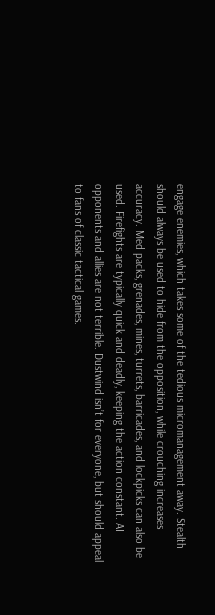engage enemies, which takes some of the tedious micromanagement away. Stealth should always be used to hide from the opposition, while crouching increases accuracy. Med packs, grenades, mines, turrets, barricades, and lockpicks can also be used. Firefights are typically quick and deadly, keeping the action constant. AI opponents and allies are not terrible. Dustwind isn’t for everyone, but should appeal to fans of classic tactical games.